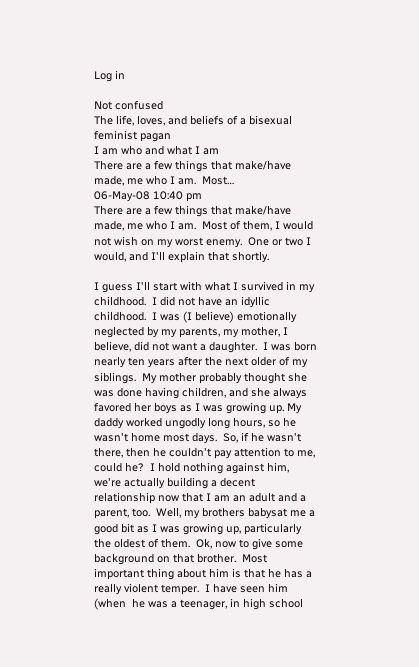Log in

Not confused
The life, loves, and beliefs of a bisexual feminist pagan
I am who and what I am
There are a few things that make/have made, me who I am.  Most…
06-May-08 10:40 pm
There are a few things that make/have made, me who I am.  Most of them, I would not wish on my worst enemy.  One or two I would, and I'll explain that shortly.

I guess I'll start with what I survived in my childhood.  I did not have an idyllic childhood.  I was (I believe) emotionally neglected by my parents, my mother, I believe, did not want a daughter.  I was born nearly ten years after the next older of my siblings.  My mother probably thought she was done having children, and she always favored her boys as I was growing up. My daddy worked ungodly long hours, so he wasn't home most days.  So, if he wasn't there, then he couldn't pay attention to me, could he?  I hold nothing against him, we're actually building a decent relationship now that I am an adult and a parent, too.  Well, my brothers babysat me a good bit as I was growing up, particularly the oldest of them.  Ok, now to give some background on that brother.  Most important thing about him is that he has a really violent temper.  I have seen him (when  he was a teenager, in high school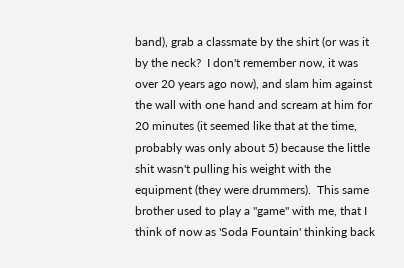band), grab a classmate by the shirt (or was it by the neck?  I don't remember now, it was over 20 years ago now), and slam him against the wall with one hand and scream at him for 20 minutes (it seemed like that at the time, probably was only about 5) because the little shit wasn't pulling his weight with the equipment (they were drummers).  This same brother used to play a "game" with me, that I think of now as 'Soda Fountain' thinking back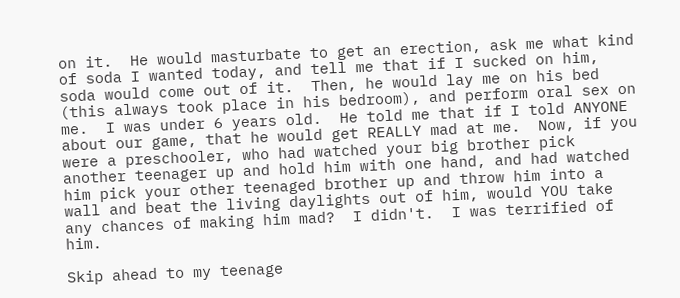on it.  He would masturbate to get an erection, ask me what kind of soda I wanted today, and tell me that if I sucked on him, soda would come out of it.  Then, he would lay me on his bed (this always took place in his bedroom), and perform oral sex on me.  I was under 6 years old.  He told me that if I told ANYONE about our game, that he would get REALLY mad at me.  Now, if you were a preschooler, who had watched your big brother pick another teenager up and hold him with one hand, and had watched him pick your other teenaged brother up and throw him into a wall and beat the living daylights out of him, would YOU take any chances of making him mad?  I didn't.  I was terrified of him.

Skip ahead to my teenage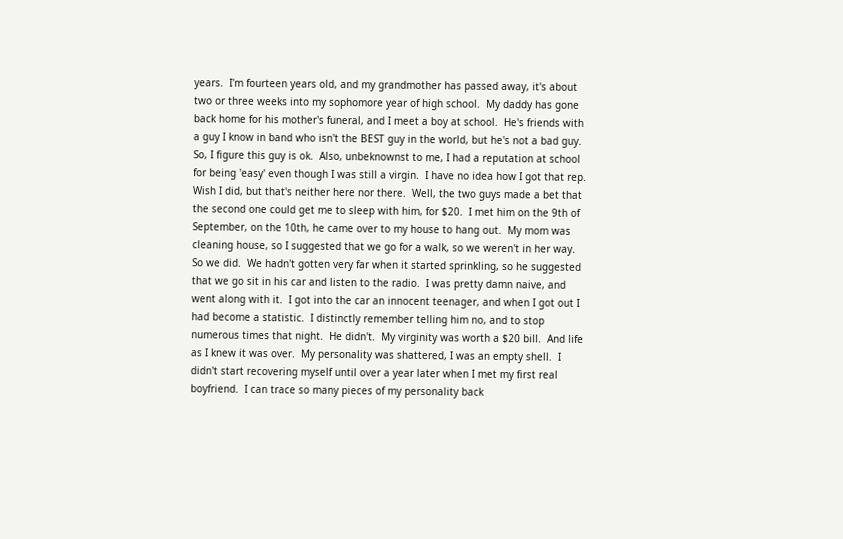years.  I'm fourteen years old, and my grandmother has passed away, it's about two or three weeks into my sophomore year of high school.  My daddy has gone back home for his mother's funeral, and I meet a boy at school.  He's friends with a guy I know in band who isn't the BEST guy in the world, but he's not a bad guy.  So, I figure this guy is ok.  Also, unbeknownst to me, I had a reputation at school for being 'easy' even though I was still a virgin.  I have no idea how I got that rep.  Wish I did, but that's neither here nor there.  Well, the two guys made a bet that the second one could get me to sleep with him, for $20.  I met him on the 9th of September, on the 10th, he came over to my house to hang out.  My mom was cleaning house, so I suggested that we go for a walk, so we weren't in her way.  So we did.  We hadn't gotten very far when it started sprinkling, so he suggested that we go sit in his car and listen to the radio.  I was pretty damn naive, and went along with it.  I got into the car an innocent teenager, and when I got out I had become a statistic.  I distinctly remember telling him no, and to stop numerous times that night.  He didn't.  My virginity was worth a $20 bill.  And life as I knew it was over.  My personality was shattered, I was an empty shell.  I didn't start recovering myself until over a year later when I met my first real boyfriend.  I can trace so many pieces of my personality back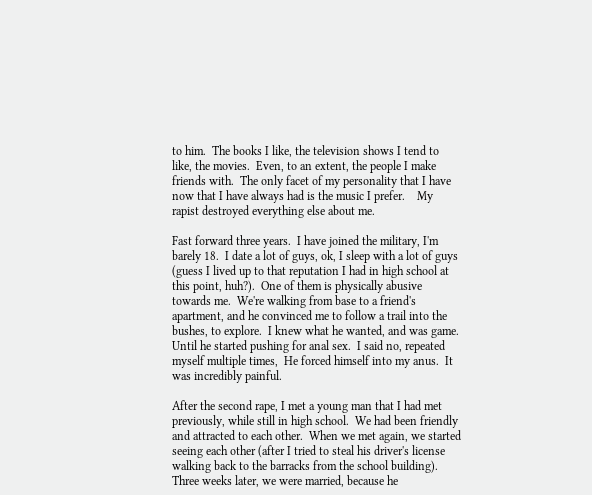to him.  The books I like, the television shows I tend to like, the movies.  Even, to an extent, the people I make friends with.  The only facet of my personality that I have now that I have always had is the music I prefer.    My rapist destroyed everything else about me.

Fast forward three years.  I have joined the military, I'm barely 18.  I date a lot of guys, ok, I sleep with a lot of guys (guess I lived up to that reputation I had in high school at this point, huh?).  One of them is physically abusive towards me.  We're walking from base to a friend's apartment, and he convinced me to follow a trail into the bushes, to explore.  I knew what he wanted, and was game.  Until he started pushing for anal sex.  I said no, repeated myself multiple times,  He forced himself into my anus.  It was incredibly painful.

After the second rape, I met a young man that I had met previously, while still in high school.  We had been friendly and attracted to each other.  When we met again, we started seeing each other (after I tried to steal his driver's license walking back to the barracks from the school building).  Three weeks later, we were married, because he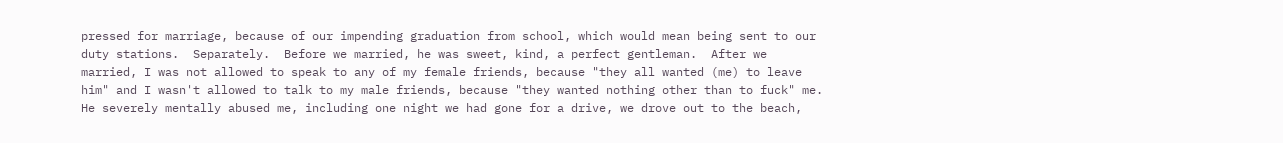pressed for marriage, because of our impending graduation from school, which would mean being sent to our duty stations.  Separately.  Before we married, he was sweet, kind, a perfect gentleman.  After we married, I was not allowed to speak to any of my female friends, because "they all wanted (me) to leave him" and I wasn't allowed to talk to my male friends, because "they wanted nothing other than to fuck" me.  He severely mentally abused me, including one night we had gone for a drive, we drove out to the beach,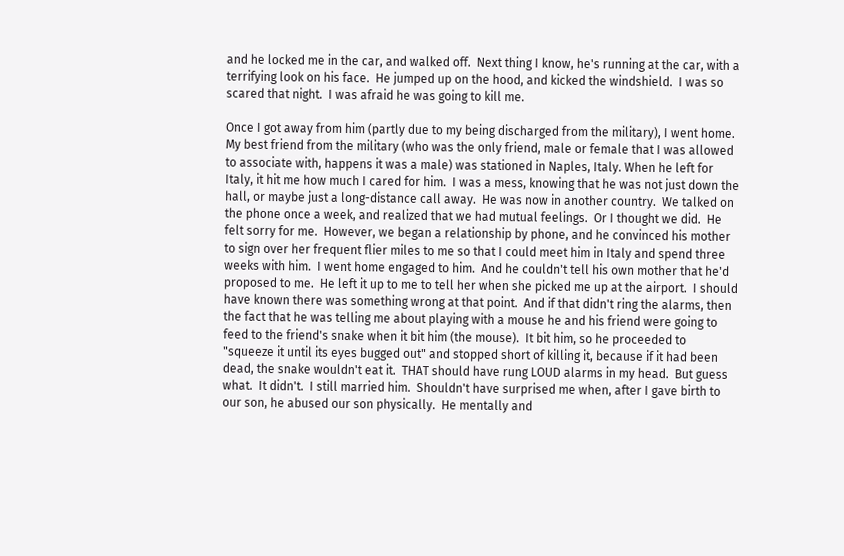and he locked me in the car, and walked off.  Next thing I know, he's running at the car, with a terrifying look on his face.  He jumped up on the hood, and kicked the windshield.  I was so scared that night.  I was afraid he was going to kill me.

Once I got away from him (partly due to my being discharged from the military), I went home.  My best friend from the military (who was the only friend, male or female that I was allowed to associate with, happens it was a male) was stationed in Naples, Italy. When he left for Italy, it hit me how much I cared for him.  I was a mess, knowing that he was not just down the hall, or maybe just a long-distance call away.  He was now in another country.  We talked on the phone once a week, and realized that we had mutual feelings.  Or I thought we did.  He felt sorry for me.  However, we began a relationship by phone, and he convinced his mother to sign over her frequent flier miles to me so that I could meet him in Italy and spend three weeks with him.  I went home engaged to him.  And he couldn't tell his own mother that he'd proposed to me.  He left it up to me to tell her when she picked me up at the airport.  I should have known there was something wrong at that point.  And if that didn't ring the alarms, then the fact that he was telling me about playing with a mouse he and his friend were going to feed to the friend's snake when it bit him (the mouse).  It bit him, so he proceeded to "squeeze it until its eyes bugged out" and stopped short of killing it, because if it had been dead, the snake wouldn't eat it.  THAT should have rung LOUD alarms in my head.  But guess what.  It didn't.  I still married him.  Shouldn't have surprised me when, after I gave birth to our son, he abused our son physically.  He mentally and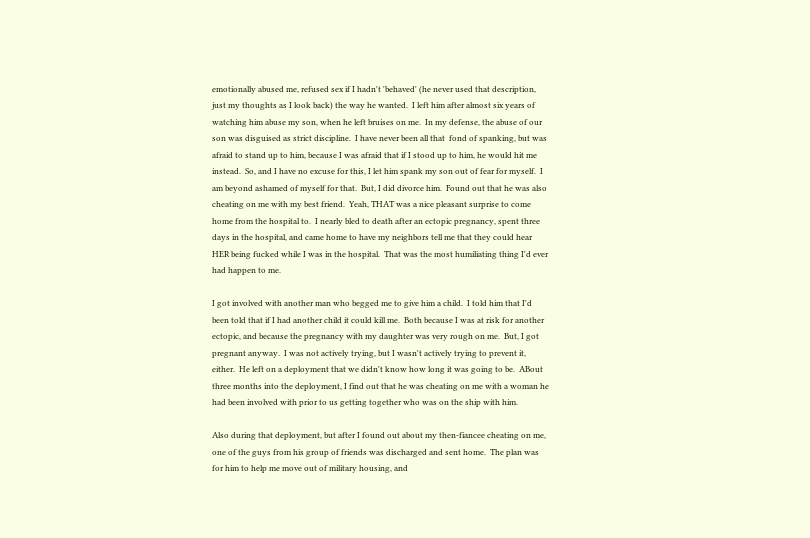emotionally abused me, refused sex if I hadn't 'behaved' (he never used that description, just my thoughts as I look back) the way he wanted.  I left him after almost six years of watching him abuse my son, when he left bruises on me.  In my defense, the abuse of our son was disguised as strict discipline.  I have never been all that  fond of spanking, but was afraid to stand up to him, because I was afraid that if I stood up to him, he would hit me instead.  So, and I have no excuse for this, I let him spank my son out of fear for myself.  I am beyond ashamed of myself for that.  But, I did divorce him.  Found out that he was also cheating on me with my best friend.  Yeah, THAT was a nice pleasant surprise to come home from the hospital to.  I nearly bled to death after an ectopic pregnancy, spent three days in the hospital, and came home to have my neighbors tell me that they could hear HER being fucked while I was in the hospital.  That was the most humiliating thing I'd ever had happen to me.

I got involved with another man who begged me to give him a child.  I told him that I'd been told that if I had another child it could kill me.  Both because I was at risk for another ectopic, and because the pregnancy with my daughter was very rough on me.  But, I got pregnant anyway.  I was not actively trying, but I wasn't actively trying to prevent it, either.  He left on a deployment that we didn't know how long it was going to be.  ABout three months into the deployment, I find out that he was cheating on me with a woman he had been involved with prior to us getting together who was on the ship with him.

Also during that deployment, but after I found out about my then-fiancee cheating on me, one of the guys from his group of friends was discharged and sent home.  The plan was for him to help me move out of military housing, and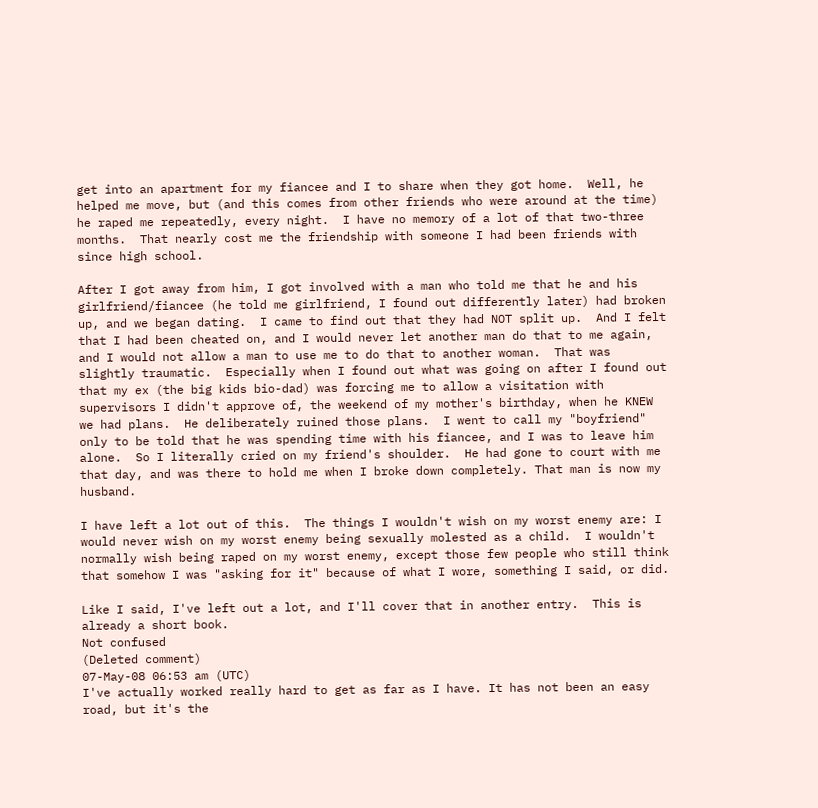get into an apartment for my fiancee and I to share when they got home.  Well, he helped me move, but (and this comes from other friends who were around at the time) he raped me repeatedly, every night.  I have no memory of a lot of that two-three months.  That nearly cost me the friendship with someone I had been friends with since high school.

After I got away from him, I got involved with a man who told me that he and his girlfriend/fiancee (he told me girlfriend, I found out differently later) had broken up, and we began dating.  I came to find out that they had NOT split up.  And I felt that I had been cheated on, and I would never let another man do that to me again, and I would not allow a man to use me to do that to another woman.  That was slightly traumatic.  Especially when I found out what was going on after I found out that my ex (the big kids bio-dad) was forcing me to allow a visitation with supervisors I didn't approve of, the weekend of my mother's birthday, when he KNEW we had plans.  He deliberately ruined those plans.  I went to call my "boyfriend" only to be told that he was spending time with his fiancee, and I was to leave him alone.  So I literally cried on my friend's shoulder.  He had gone to court with me that day, and was there to hold me when I broke down completely. That man is now my husband.

I have left a lot out of this.  The things I wouldn't wish on my worst enemy are: I would never wish on my worst enemy being sexually molested as a child.  I wouldn't normally wish being raped on my worst enemy, except those few people who still think that somehow I was "asking for it" because of what I wore, something I said, or did.

Like I said, I've left out a lot, and I'll cover that in another entry.  This is already a short book.
Not confused
(Deleted comment)
07-May-08 06:53 am (UTC)
I've actually worked really hard to get as far as I have. It has not been an easy road, but it's the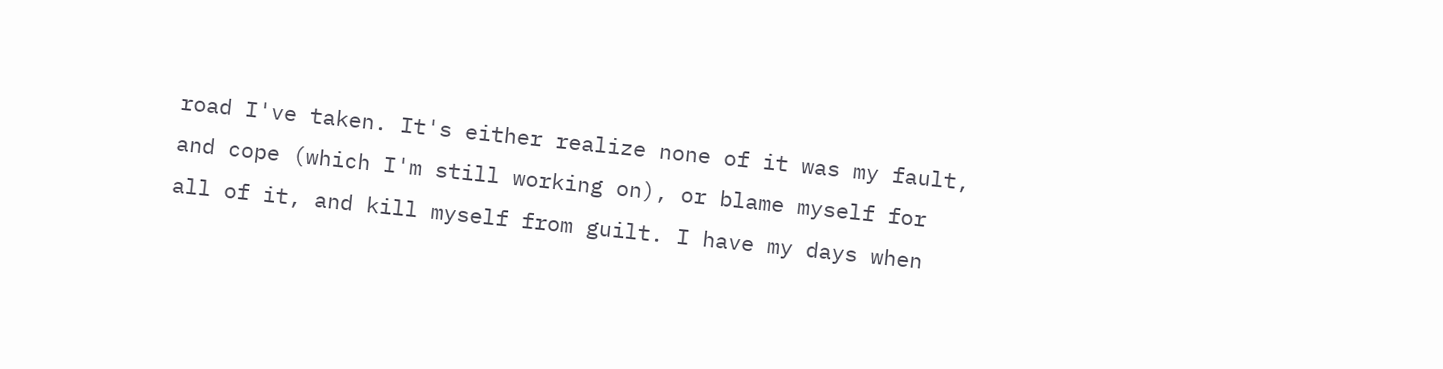road I've taken. It's either realize none of it was my fault, and cope (which I'm still working on), or blame myself for all of it, and kill myself from guilt. I have my days when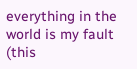everything in the world is my fault (this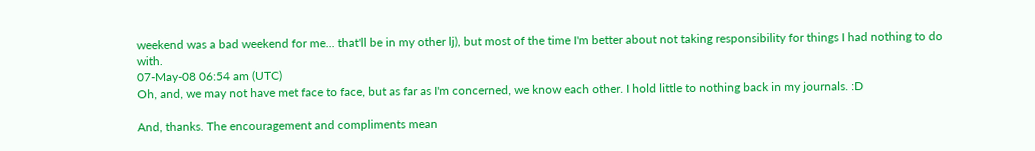weekend was a bad weekend for me... that'll be in my other lj), but most of the time I'm better about not taking responsibility for things I had nothing to do with.
07-May-08 06:54 am (UTC)
Oh, and, we may not have met face to face, but as far as I'm concerned, we know each other. I hold little to nothing back in my journals. :D

And, thanks. The encouragement and compliments mean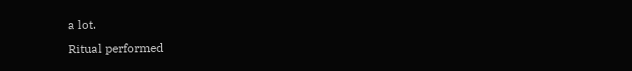a lot.
Ritual performed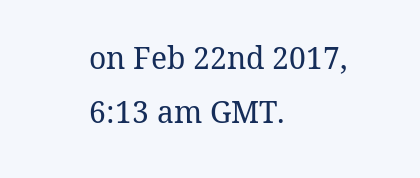on Feb 22nd 2017, 6:13 am GMT.